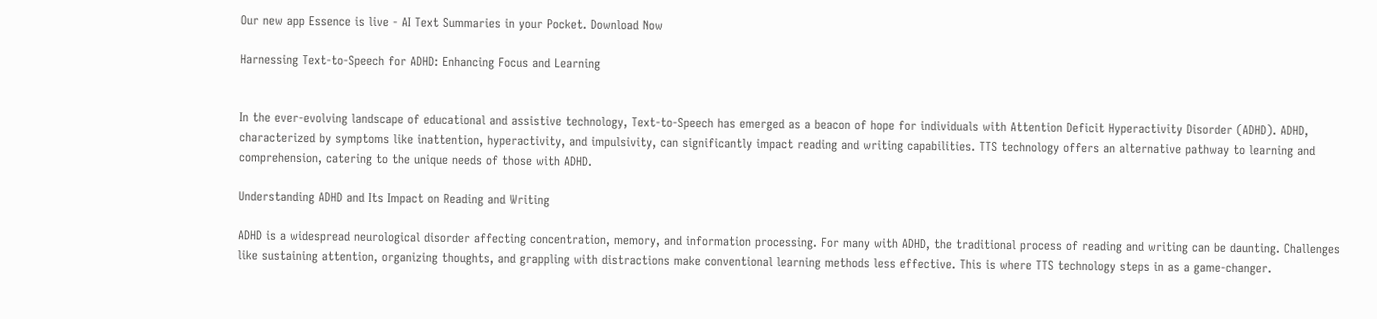Our new app Essence is live - AI Text Summaries in your Pocket. Download Now

Harnessing Text-to-Speech for ADHD: Enhancing Focus and Learning


In the ever-evolving landscape of educational and assistive technology, Text-to-Speech has emerged as a beacon of hope for individuals with Attention Deficit Hyperactivity Disorder (ADHD). ADHD, characterized by symptoms like inattention, hyperactivity, and impulsivity, can significantly impact reading and writing capabilities. TTS technology offers an alternative pathway to learning and comprehension, catering to the unique needs of those with ADHD.

Understanding ADHD and Its Impact on Reading and Writing

ADHD is a widespread neurological disorder affecting concentration, memory, and information processing. For many with ADHD, the traditional process of reading and writing can be daunting. Challenges like sustaining attention, organizing thoughts, and grappling with distractions make conventional learning methods less effective. This is where TTS technology steps in as a game-changer.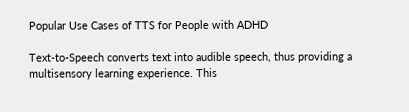Popular Use Cases of TTS for People with ADHD

Text-to-Speech converts text into audible speech, thus providing a multisensory learning experience. This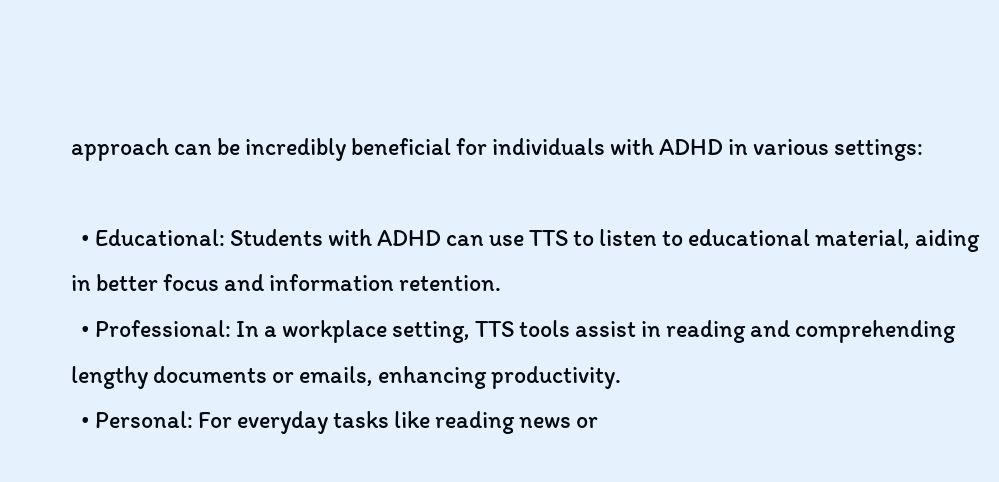approach can be incredibly beneficial for individuals with ADHD in various settings:

  • Educational: Students with ADHD can use TTS to listen to educational material, aiding in better focus and information retention.
  • Professional: In a workplace setting, TTS tools assist in reading and comprehending lengthy documents or emails, enhancing productivity.
  • Personal: For everyday tasks like reading news or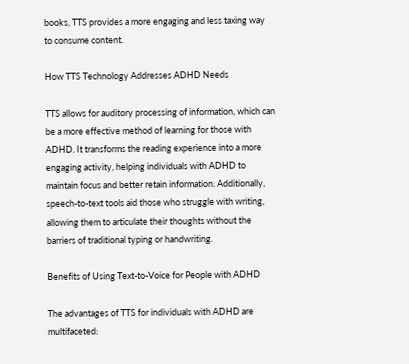books, TTS provides a more engaging and less taxing way to consume content.

How TTS Technology Addresses ADHD Needs

TTS allows for auditory processing of information, which can be a more effective method of learning for those with ADHD. It transforms the reading experience into a more engaging activity, helping individuals with ADHD to maintain focus and better retain information. Additionally, speech-to-text tools aid those who struggle with writing, allowing them to articulate their thoughts without the barriers of traditional typing or handwriting.

Benefits of Using Text-to-Voice for People with ADHD

The advantages of TTS for individuals with ADHD are multifaceted: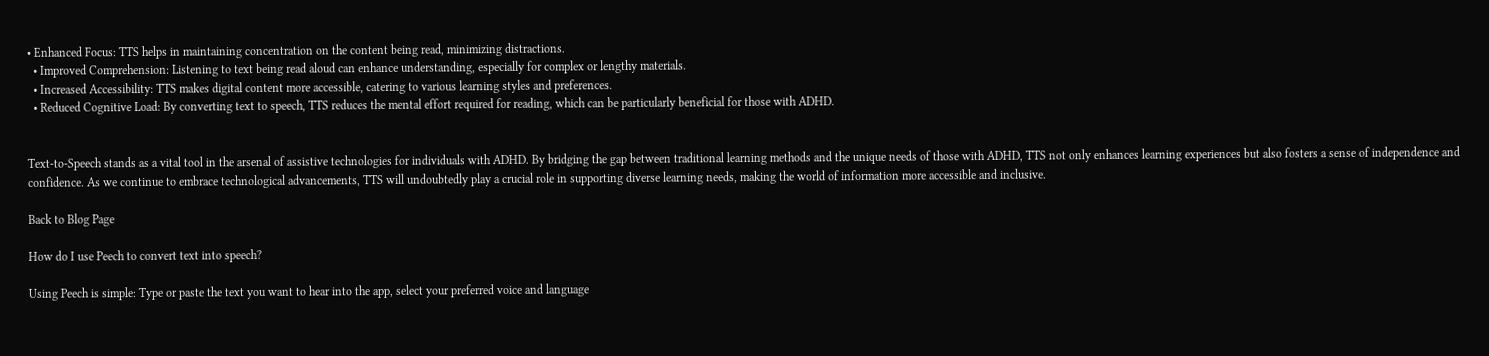• Enhanced Focus: TTS helps in maintaining concentration on the content being read, minimizing distractions.
  • Improved Comprehension: Listening to text being read aloud can enhance understanding, especially for complex or lengthy materials.
  • Increased Accessibility: TTS makes digital content more accessible, catering to various learning styles and preferences.
  • Reduced Cognitive Load: By converting text to speech, TTS reduces the mental effort required for reading, which can be particularly beneficial for those with ADHD.


Text-to-Speech stands as a vital tool in the arsenal of assistive technologies for individuals with ADHD. By bridging the gap between traditional learning methods and the unique needs of those with ADHD, TTS not only enhances learning experiences but also fosters a sense of independence and confidence. As we continue to embrace technological advancements, TTS will undoubtedly play a crucial role in supporting diverse learning needs, making the world of information more accessible and inclusive.

Back to Blog Page

How do I use Peech to convert text into speech?

Using Peech is simple: Type or paste the text you want to hear into the app, select your preferred voice and language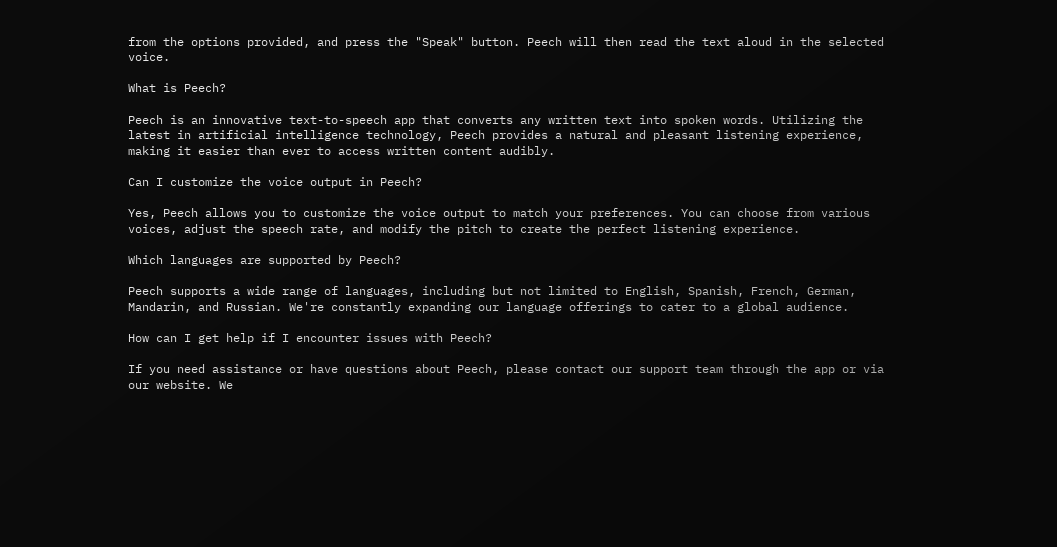from the options provided, and press the "Speak" button. Peech will then read the text aloud in the selected voice.

What is Peech?

Peech is an innovative text-to-speech app that converts any written text into spoken words. Utilizing the latest in artificial intelligence technology, Peech provides a natural and pleasant listening experience, making it easier than ever to access written content audibly.

Can I customize the voice output in Peech?

Yes, Peech allows you to customize the voice output to match your preferences. You can choose from various voices, adjust the speech rate, and modify the pitch to create the perfect listening experience.

Which languages are supported by Peech?

Peech supports a wide range of languages, including but not limited to English, Spanish, French, German, Mandarin, and Russian. We're constantly expanding our language offerings to cater to a global audience.

How can I get help if I encounter issues with Peech?

If you need assistance or have questions about Peech, please contact our support team through the app or via our website. We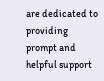are dedicated to providing prompt and helpful support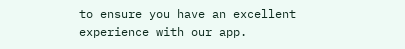to ensure you have an excellent experience with our app.